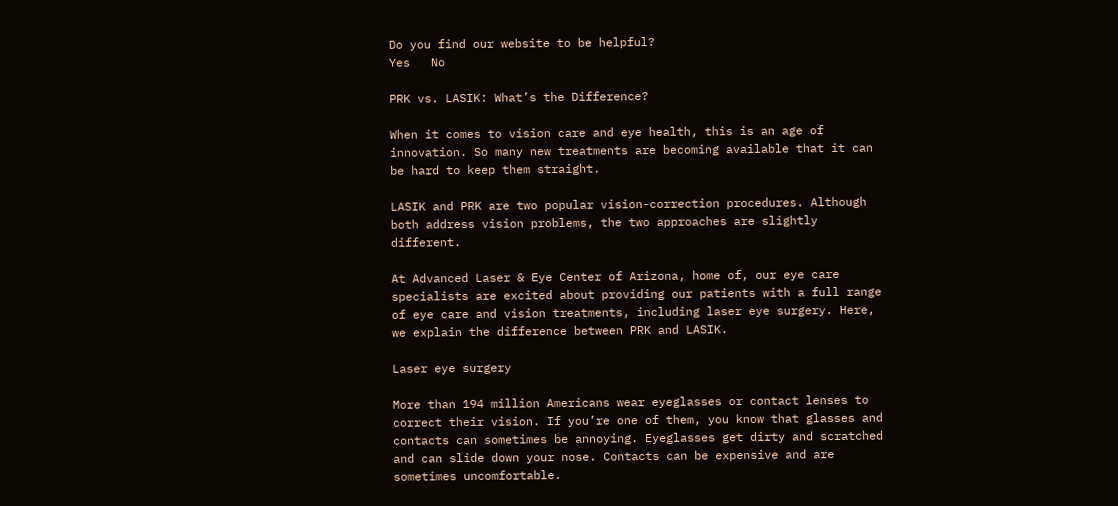Do you find our website to be helpful?
Yes   No

PRK vs. LASIK: What’s the Difference?

When it comes to vision care and eye health, this is an age of innovation. So many new treatments are becoming available that it can be hard to keep them straight.

LASIK and PRK are two popular vision-correction procedures. Although both address vision problems, the two approaches are slightly different.

At Advanced Laser & Eye Center of Arizona, home of, our eye care specialists are excited about providing our patients with a full range of eye care and vision treatments, including laser eye surgery. Here, we explain the difference between PRK and LASIK.

Laser eye surgery

More than 194 million Americans wear eyeglasses or contact lenses to correct their vision. If you’re one of them, you know that glasses and contacts can sometimes be annoying. Eyeglasses get dirty and scratched and can slide down your nose. Contacts can be expensive and are sometimes uncomfortable.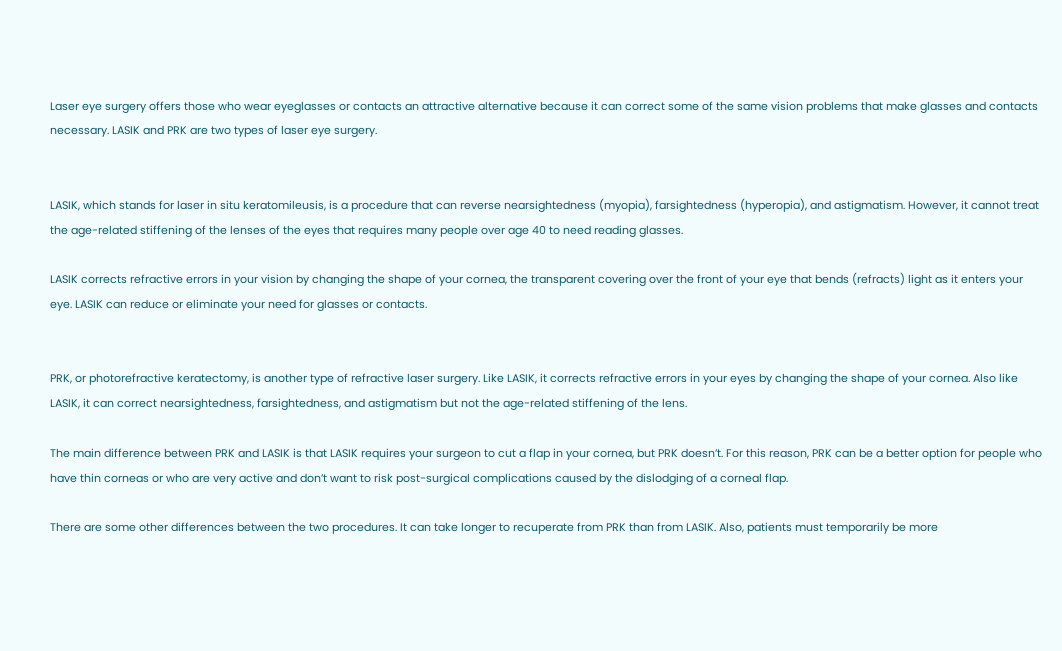Laser eye surgery offers those who wear eyeglasses or contacts an attractive alternative because it can correct some of the same vision problems that make glasses and contacts necessary. LASIK and PRK are two types of laser eye surgery.


LASIK, which stands for laser in situ keratomileusis, is a procedure that can reverse nearsightedness (myopia), farsightedness (hyperopia), and astigmatism. However, it cannot treat the age-related stiffening of the lenses of the eyes that requires many people over age 40 to need reading glasses.

LASIK corrects refractive errors in your vision by changing the shape of your cornea, the transparent covering over the front of your eye that bends (refracts) light as it enters your eye. LASIK can reduce or eliminate your need for glasses or contacts.


PRK, or photorefractive keratectomy, is another type of refractive laser surgery. Like LASIK, it corrects refractive errors in your eyes by changing the shape of your cornea. Also like LASIK, it can correct nearsightedness, farsightedness, and astigmatism but not the age-related stiffening of the lens.

The main difference between PRK and LASIK is that LASIK requires your surgeon to cut a flap in your cornea, but PRK doesn’t. For this reason, PRK can be a better option for people who have thin corneas or who are very active and don’t want to risk post-surgical complications caused by the dislodging of a corneal flap.

There are some other differences between the two procedures. It can take longer to recuperate from PRK than from LASIK. Also, patients must temporarily be more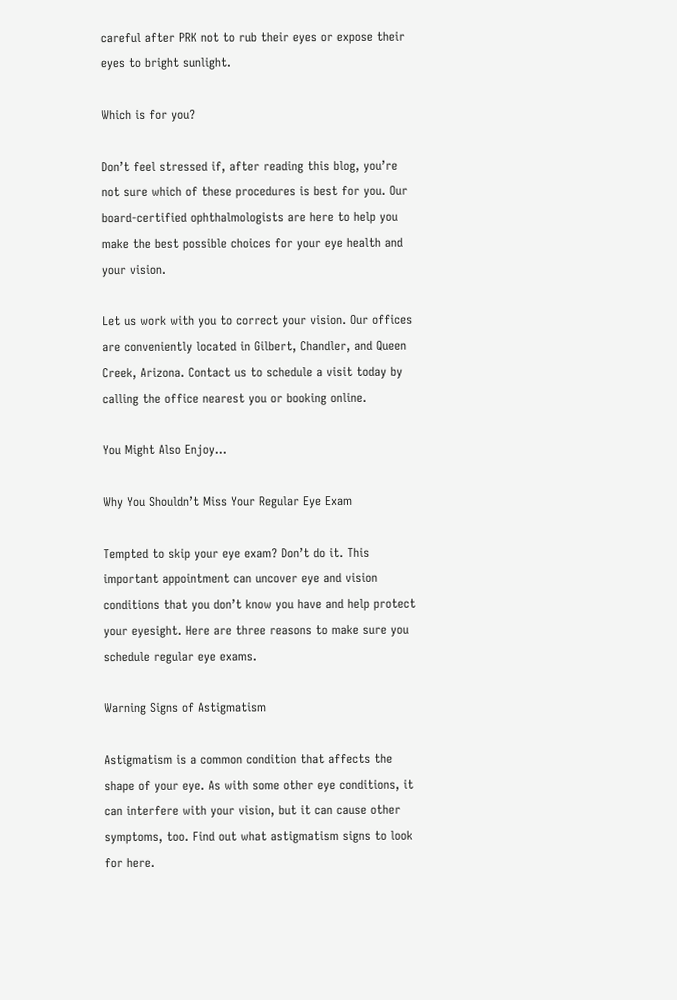careful after PRK not to rub their eyes or expose their eyes to bright sunlight.

Which is for you?

Don’t feel stressed if, after reading this blog, you’re not sure which of these procedures is best for you. Our board-certified ophthalmologists are here to help you make the best possible choices for your eye health and your vision.

Let us work with you to correct your vision. Our offices are conveniently located in Gilbert, Chandler, and Queen Creek, Arizona. Contact us to schedule a visit today by calling the office nearest you or booking online.

You Might Also Enjoy...

Why You Shouldn’t Miss Your Regular Eye Exam

Tempted to skip your eye exam? Don’t do it. This important appointment can uncover eye and vision conditions that you don’t know you have and help protect your eyesight. Here are three reasons to make sure you schedule regular eye exams.

Warning Signs of Astigmatism

Astigmatism is a common condition that affects the shape of your eye. As with some other eye conditions, it can interfere with your vision, but it can cause other symptoms, too. Find out what astigmatism signs to look for here.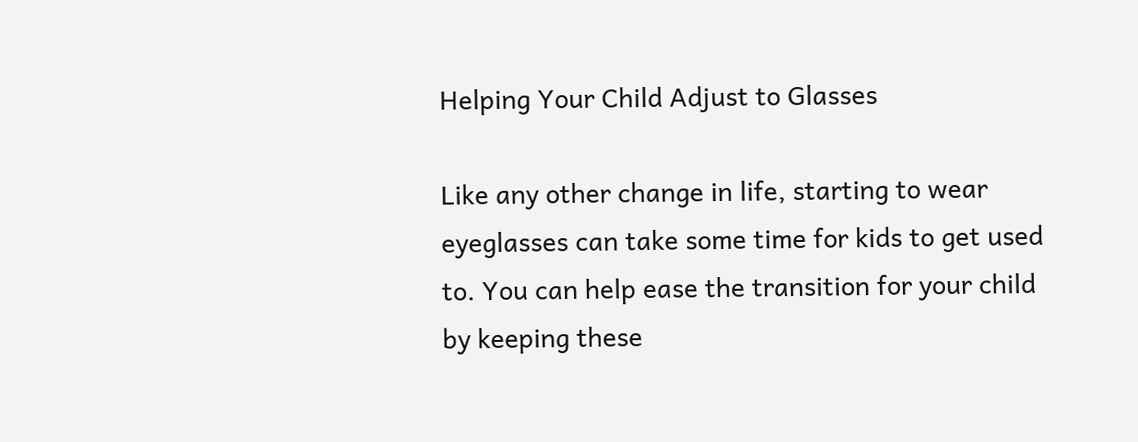Helping Your Child Adjust to Glasses

Like any other change in life, starting to wear eyeglasses can take some time for kids to get used to. You can help ease the transition for your child by keeping these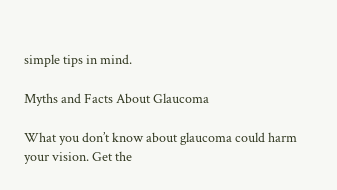simple tips in mind.

Myths and Facts About Glaucoma

What you don’t know about glaucoma could harm your vision. Get the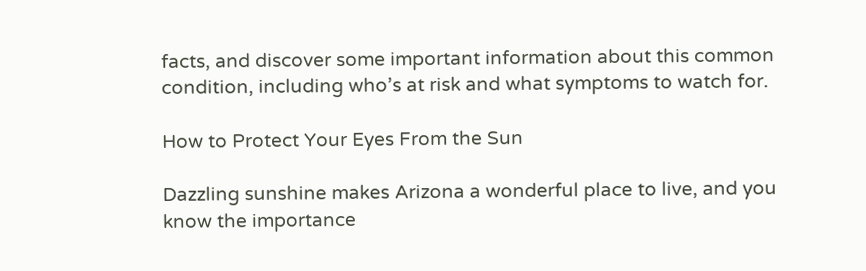facts, and discover some important information about this common condition, including who’s at risk and what symptoms to watch for.

How to Protect Your Eyes From the Sun

Dazzling sunshine makes Arizona a wonderful place to live, and you know the importance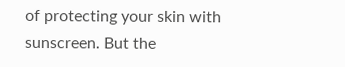of protecting your skin with sunscreen. But the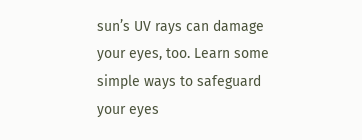sun’s UV rays can damage your eyes, too. Learn some simple ways to safeguard your eyes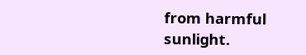from harmful sunlight.